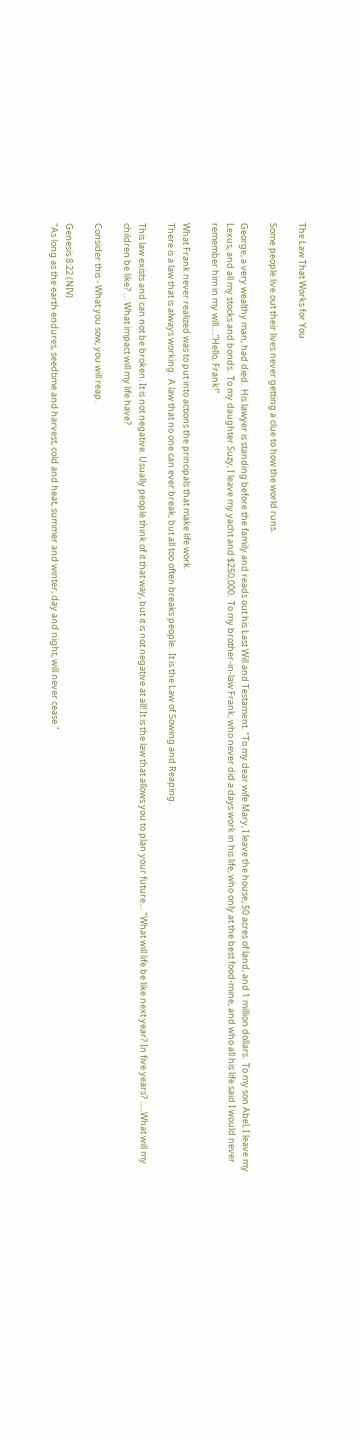The Law That Works for You

Some people live out their lives never getting a clue to how the world runs.

George, a very wealthy man, had died.  His lawyer is standing before the family and reads out his Last Will and Testament. "To my dear wife Mary, I leave the house, 50 acres of land, and 1 million dollars.  To my son Abel, I leave my Lexus, and all my stocks and bonds.  To my daughter Suzy, I leave my yacht and $250,000.  To my brother-in-law Frank, who never did a days work in his life, who only at the best food-mine, and who all his life said I would never remember him in my will….”Hello, Frank!"

What Frank never realized was to put into actions the principals that make life work.
There is a law that is always working.  A law that no one can ever break, but all too often breaks people.  It is the Law of Sowing and Reaping.

This law exists and can not be broken. It is not negative. Usually people think of it that way, but it is not negative at all! It is the law that allows you to plan your future… "What will life be like next year? In five years? …..What will my children be like? … What impact will my life have?

Consider this - What you sow, you will reap.

Genesis 8:22 (NIV)
"As long as the earth endures, seedtime and harvest, cold and heat, summer and winter, day and night, will never cease."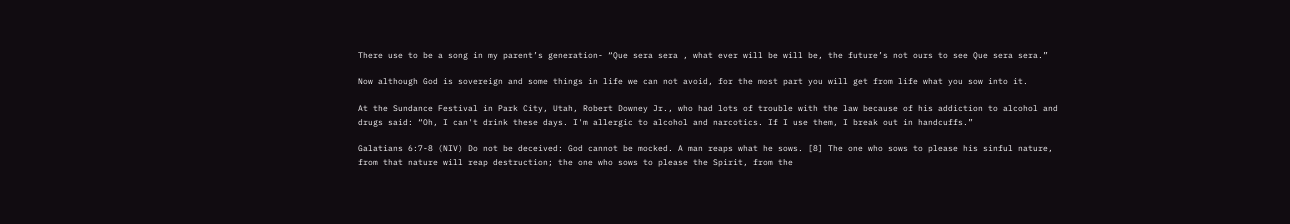There use to be a song in my parent’s generation- “Que sera sera , what ever will be will be, the future’s not ours to see Que sera sera.”

Now although God is sovereign and some things in life we can not avoid, for the most part you will get from life what you sow into it.

At the Sundance Festival in Park City, Utah, Robert Downey Jr., who had lots of trouble with the law because of his addiction to alcohol and drugs said: “Oh, I can't drink these days. I'm allergic to alcohol and narcotics. If I use them, I break out in handcuffs.”

Galatians 6:7-8 (NIV) Do not be deceived: God cannot be mocked. A man reaps what he sows. [8] The one who sows to please his sinful nature, from that nature will reap destruction; the one who sows to please the Spirit, from the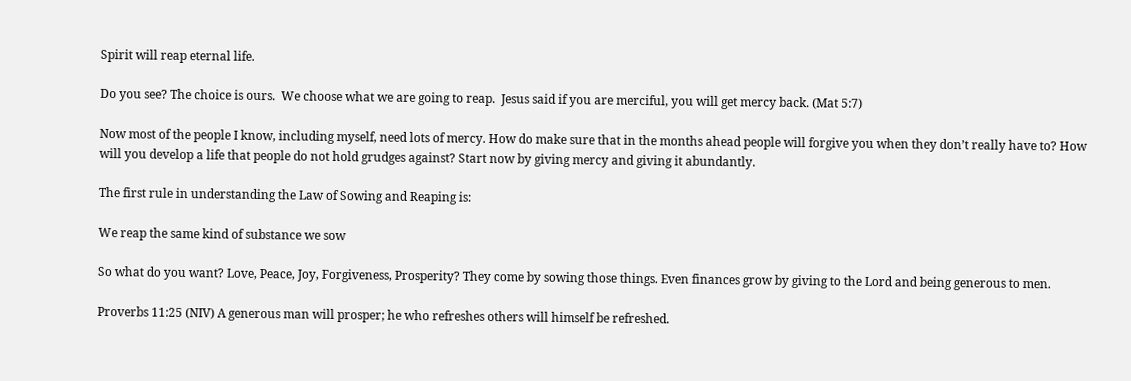Spirit will reap eternal life.

Do you see? The choice is ours.  We choose what we are going to reap.  Jesus said if you are merciful, you will get mercy back. (Mat 5:7)

Now most of the people I know, including myself, need lots of mercy. How do make sure that in the months ahead people will forgive you when they don’t really have to? How will you develop a life that people do not hold grudges against? Start now by giving mercy and giving it abundantly.

The first rule in understanding the Law of Sowing and Reaping is:

We reap the same kind of substance we sow

So what do you want? Love, Peace, Joy, Forgiveness, Prosperity? They come by sowing those things. Even finances grow by giving to the Lord and being generous to men.

Proverbs 11:25 (NIV) A generous man will prosper; he who refreshes others will himself be refreshed.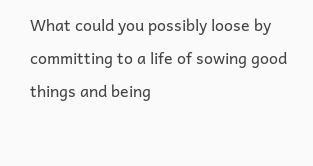What could you possibly loose by committing to a life of sowing good things and being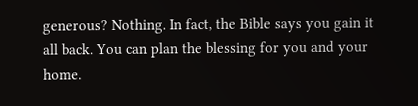generous? Nothing. In fact, the Bible says you gain it all back. You can plan the blessing for you and your home.